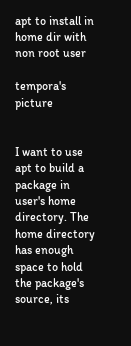apt to install in home dir with non root user

tempora's picture


I want to use apt to build a package in user's home directory. The home directory has enough space to hold the package's source, its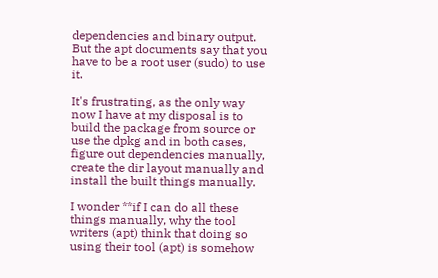dependencies and binary output. But the apt documents say that you have to be a root user (sudo) to use it.

It's frustrating, as the only way now I have at my disposal is to build the package from source or use the dpkg and in both cases, figure out dependencies manually, create the dir layout manually and install the built things manually.

I wonder **if I can do all these things manually, why the tool writers (apt) think that doing so using their tool (apt) is somehow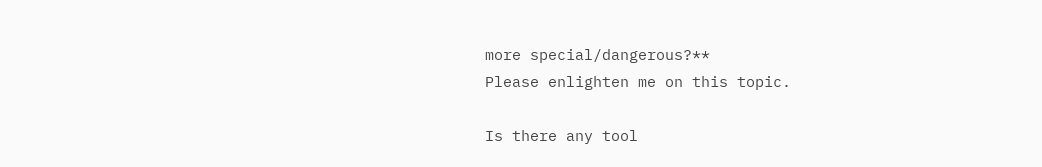more special/dangerous?**
Please enlighten me on this topic.

Is there any tool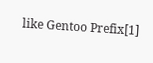like Gentoo Prefix[1]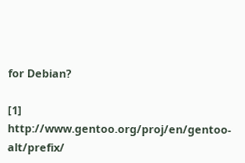for Debian?

[1] http://www.gentoo.org/proj/en/gentoo-alt/prefix/